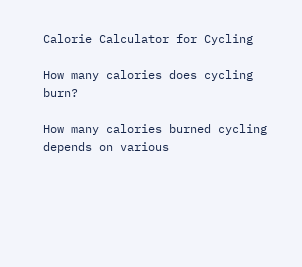Calorie Calculator for Cycling

How many calories does cycling burn?

How many calories burned cycling depends on various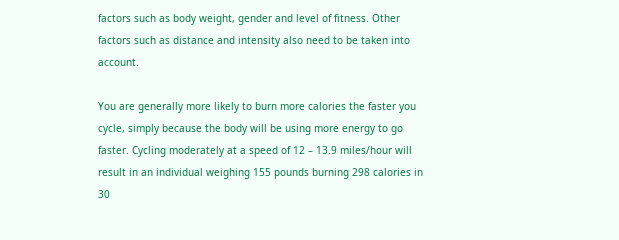factors such as body weight, gender and level of fitness. Other factors such as distance and intensity also need to be taken into account.

You are generally more likely to burn more calories the faster you cycle, simply because the body will be using more energy to go faster. Cycling moderately at a speed of 12 – 13.9 miles/hour will result in an individual weighing 155 pounds burning 298 calories in 30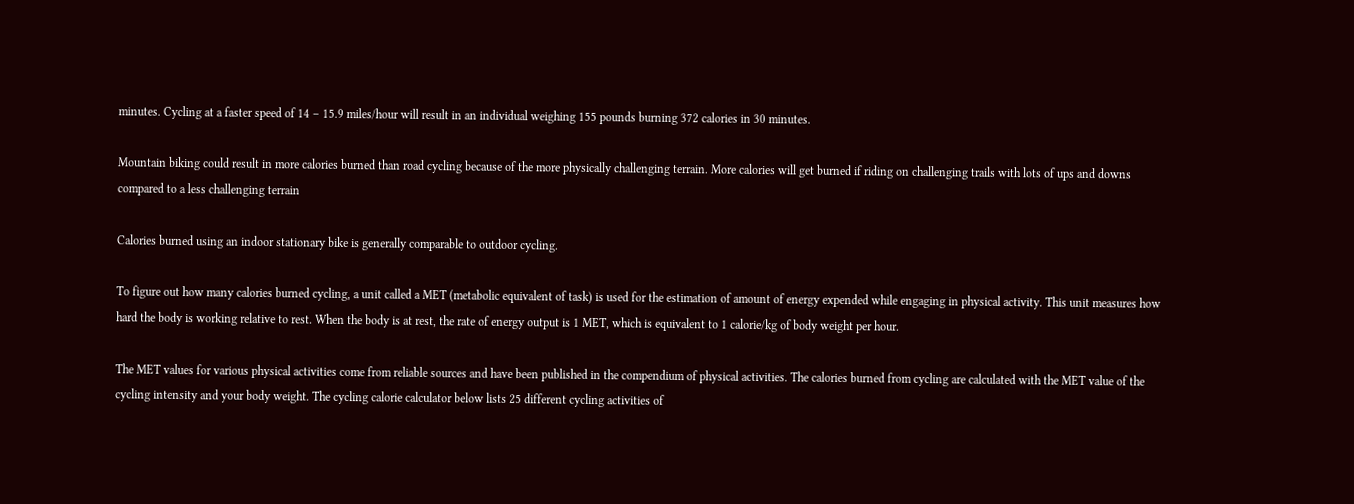minutes. Cycling at a faster speed of 14 – 15.9 miles/hour will result in an individual weighing 155 pounds burning 372 calories in 30 minutes.

Mountain biking could result in more calories burned than road cycling because of the more physically challenging terrain. More calories will get burned if riding on challenging trails with lots of ups and downs compared to a less challenging terrain

Calories burned using an indoor stationary bike is generally comparable to outdoor cycling.

To figure out how many calories burned cycling, a unit called a MET (metabolic equivalent of task) is used for the estimation of amount of energy expended while engaging in physical activity. This unit measures how hard the body is working relative to rest. When the body is at rest, the rate of energy output is 1 MET, which is equivalent to 1 calorie/kg of body weight per hour.

The MET values for various physical activities come from reliable sources and have been published in the compendium of physical activities. The calories burned from cycling are calculated with the MET value of the cycling intensity and your body weight. The cycling calorie calculator below lists 25 different cycling activities of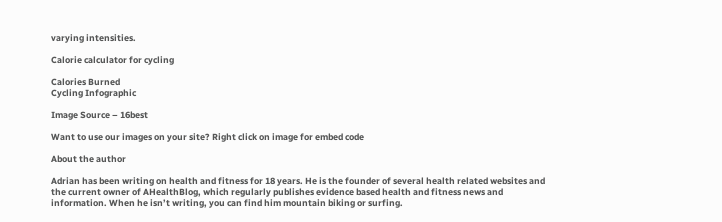varying intensities.

Calorie calculator for cycling

Calories Burned
Cycling Infographic

Image Source – 16best

Want to use our images on your site? Right click on image for embed code

About the author

Adrian has been writing on health and fitness for 18 years. He is the founder of several health related websites and the current owner of AHealthBlog, which regularly publishes evidence based health and fitness news and information. When he isn’t writing, you can find him mountain biking or surfing.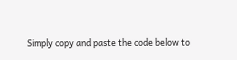Simply copy and paste the code below to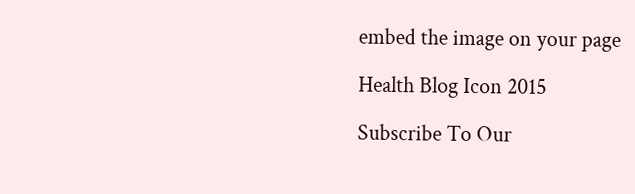embed the image on your page

Health Blog Icon 2015

Subscribe To Our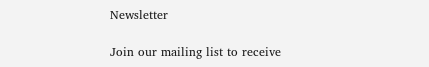Newsletter

Join our mailing list to receive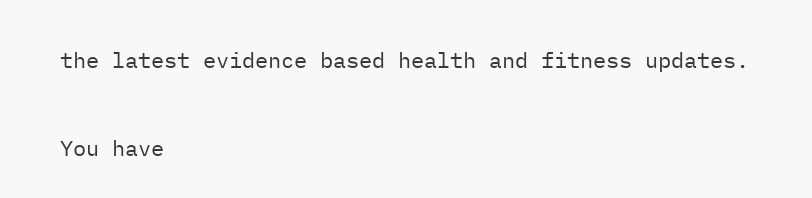the latest evidence based health and fitness updates.

You have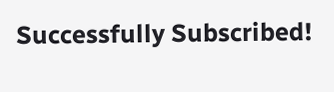Successfully Subscribed!